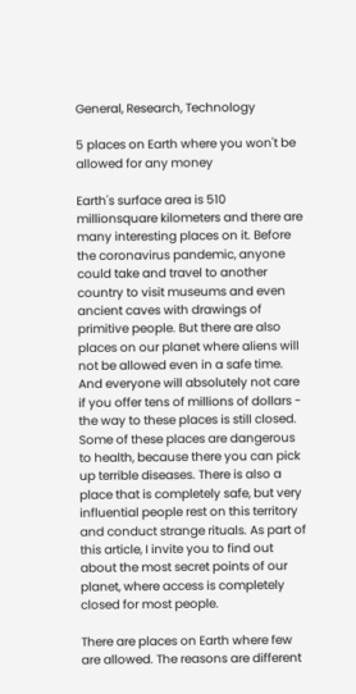General, Research, Technology

5 places on Earth where you won't be allowed for any money

Earth's surface area is 510 millionsquare kilometers and there are many interesting places on it. Before the coronavirus pandemic, anyone could take and travel to another country to visit museums and even ancient caves with drawings of primitive people. But there are also places on our planet where aliens will not be allowed even in a safe time. And everyone will absolutely not care if you offer tens of millions of dollars - the way to these places is still closed. Some of these places are dangerous to health, because there you can pick up terrible diseases. There is also a place that is completely safe, but very influential people rest on this territory and conduct strange rituals. As part of this article, I invite you to find out about the most secret points of our planet, where access is completely closed for most people.

There are places on Earth where few are allowed. The reasons are different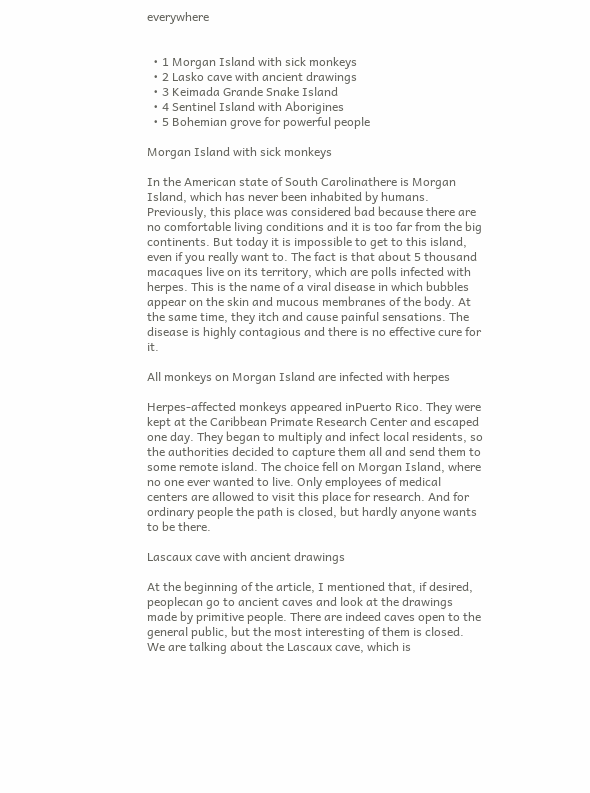everywhere


  • 1 Morgan Island with sick monkeys
  • 2 Lasko cave with ancient drawings
  • 3 Keimada Grande Snake Island
  • 4 Sentinel Island with Aborigines
  • 5 Bohemian grove for powerful people

Morgan Island with sick monkeys

In the American state of South Carolinathere is Morgan Island, which has never been inhabited by humans. Previously, this place was considered bad because there are no comfortable living conditions and it is too far from the big continents. But today it is impossible to get to this island, even if you really want to. The fact is that about 5 thousand macaques live on its territory, which are polls infected with herpes. This is the name of a viral disease in which bubbles appear on the skin and mucous membranes of the body. At the same time, they itch and cause painful sensations. The disease is highly contagious and there is no effective cure for it.

All monkeys on Morgan Island are infected with herpes

Herpes-affected monkeys appeared inPuerto Rico. They were kept at the Caribbean Primate Research Center and escaped one day. They began to multiply and infect local residents, so the authorities decided to capture them all and send them to some remote island. The choice fell on Morgan Island, where no one ever wanted to live. Only employees of medical centers are allowed to visit this place for research. And for ordinary people the path is closed, but hardly anyone wants to be there.

Lascaux cave with ancient drawings

At the beginning of the article, I mentioned that, if desired, peoplecan go to ancient caves and look at the drawings made by primitive people. There are indeed caves open to the general public, but the most interesting of them is closed. We are talking about the Lascaux cave, which is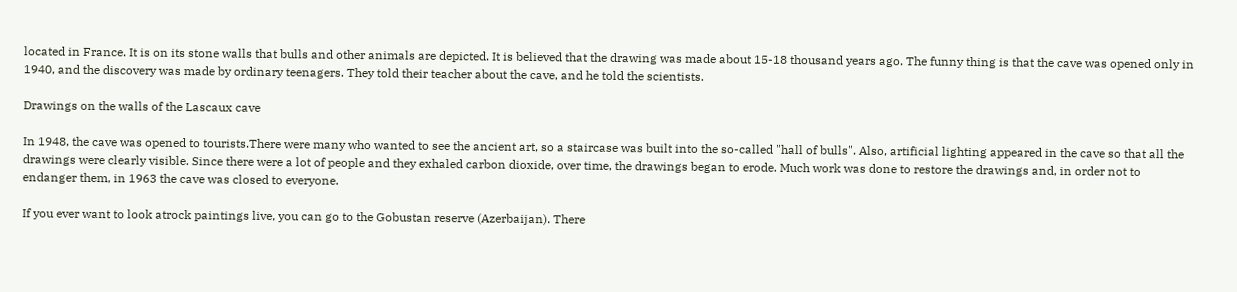located in France. It is on its stone walls that bulls and other animals are depicted. It is believed that the drawing was made about 15-18 thousand years ago. The funny thing is that the cave was opened only in 1940, and the discovery was made by ordinary teenagers. They told their teacher about the cave, and he told the scientists.

Drawings on the walls of the Lascaux cave

In 1948, the cave was opened to tourists.There were many who wanted to see the ancient art, so a staircase was built into the so-called "hall of bulls". Also, artificial lighting appeared in the cave so that all the drawings were clearly visible. Since there were a lot of people and they exhaled carbon dioxide, over time, the drawings began to erode. Much work was done to restore the drawings and, in order not to endanger them, in 1963 the cave was closed to everyone.

If you ever want to look atrock paintings live, you can go to the Gobustan reserve (Azerbaijan). There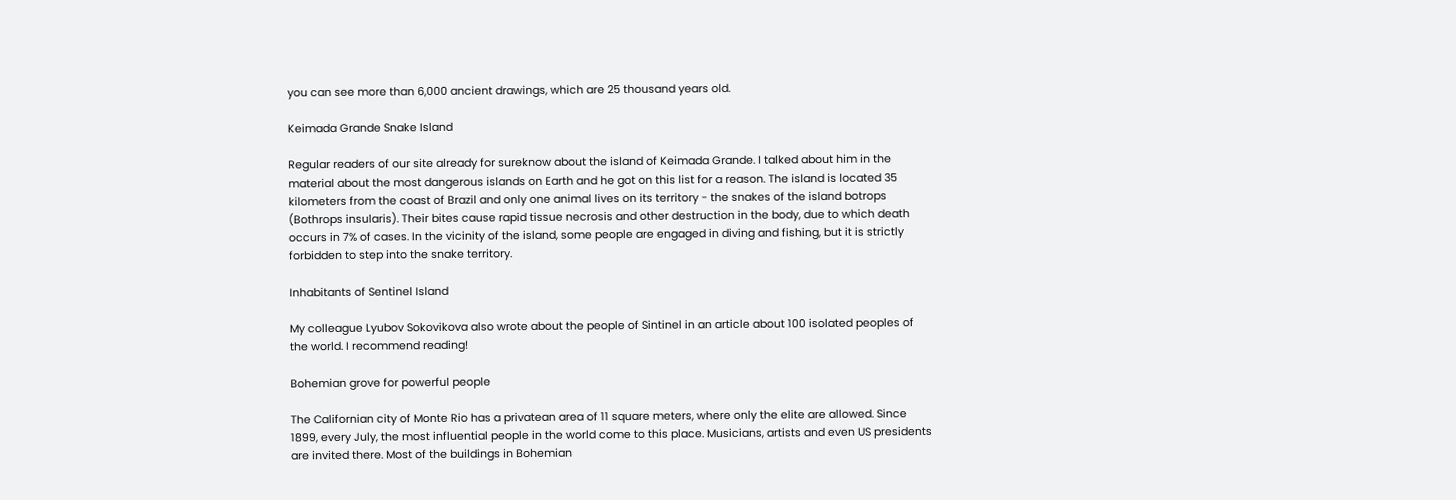you can see more than 6,000 ancient drawings, which are 25 thousand years old.

Keimada Grande Snake Island

Regular readers of our site already for sureknow about the island of Keimada Grande. I talked about him in the material about the most dangerous islands on Earth and he got on this list for a reason. The island is located 35 kilometers from the coast of Brazil and only one animal lives on its territory - the snakes of the island botrops (Bothrops insularis). Their bites cause rapid tissue necrosis and other destruction in the body, due to which death occurs in 7% of cases. In the vicinity of the island, some people are engaged in diving and fishing, but it is strictly forbidden to step into the snake territory.

Inhabitants of Sentinel Island

My colleague Lyubov Sokovikova also wrote about the people of Sintinel in an article about 100 isolated peoples of the world. I recommend reading!

Bohemian grove for powerful people

The Californian city of Monte Rio has a privatean area of 11 square meters, where only the elite are allowed. Since 1899, every July, the most influential people in the world come to this place. Musicians, artists and even US presidents are invited there. Most of the buildings in Bohemian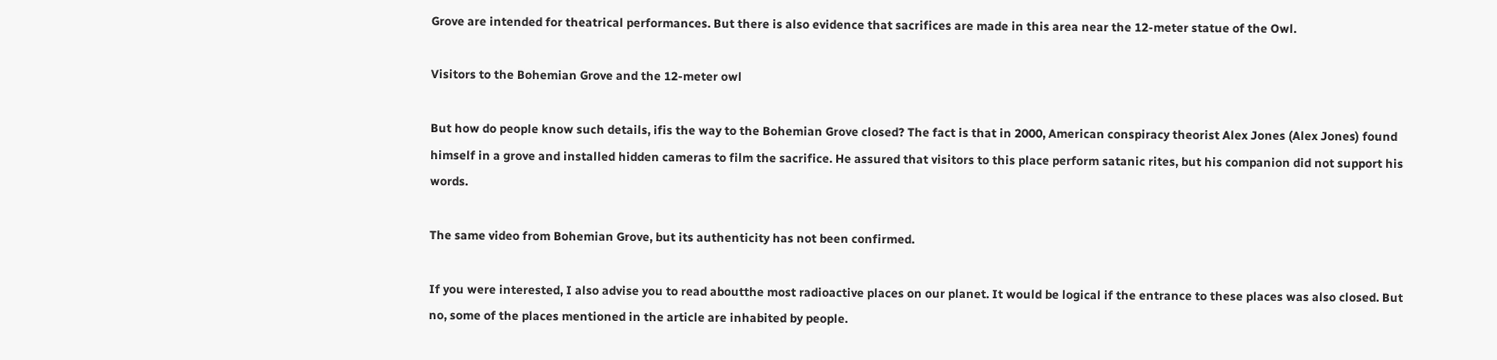Grove are intended for theatrical performances. But there is also evidence that sacrifices are made in this area near the 12-meter statue of the Owl.

Visitors to the Bohemian Grove and the 12-meter owl

But how do people know such details, ifis the way to the Bohemian Grove closed? The fact is that in 2000, American conspiracy theorist Alex Jones (Alex Jones) found himself in a grove and installed hidden cameras to film the sacrifice. He assured that visitors to this place perform satanic rites, but his companion did not support his words.

The same video from Bohemian Grove, but its authenticity has not been confirmed.

If you were interested, I also advise you to read aboutthe most radioactive places on our planet. It would be logical if the entrance to these places was also closed. But no, some of the places mentioned in the article are inhabited by people.